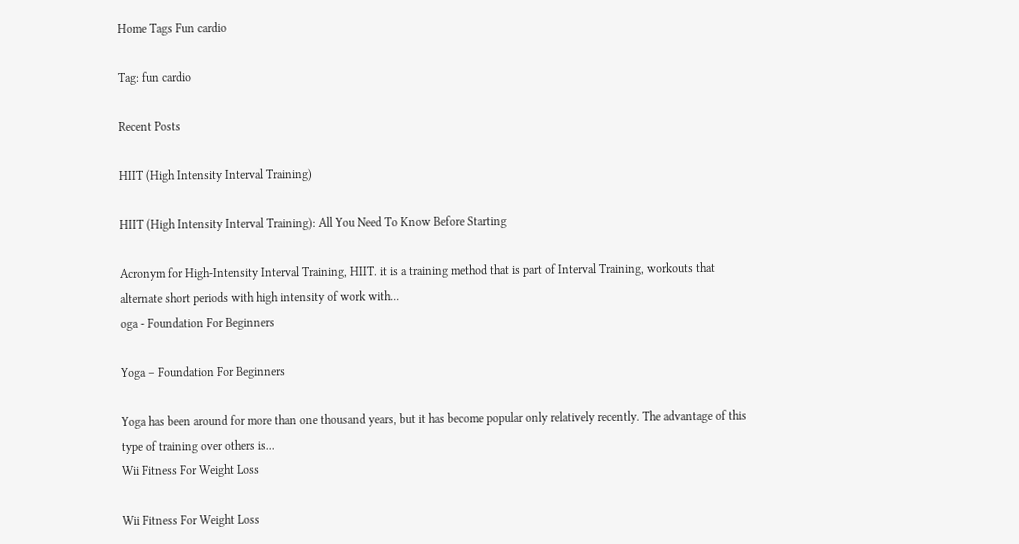Home Tags Fun cardio

Tag: fun cardio

Recent Posts

HIIT (High Intensity Interval Training)

HIIT (High Intensity Interval Training): All You Need To Know Before Starting

Acronym for High-Intensity Interval Training, HIIT. it is a training method that is part of Interval Training, workouts that alternate short periods with high intensity of work with...
oga - Foundation For Beginners

Yoga – Foundation For Beginners

Yoga has been around for more than one thousand years, but it has become popular only relatively recently. The advantage of this type of training over others is...
Wii Fitness For Weight Loss

Wii Fitness For Weight Loss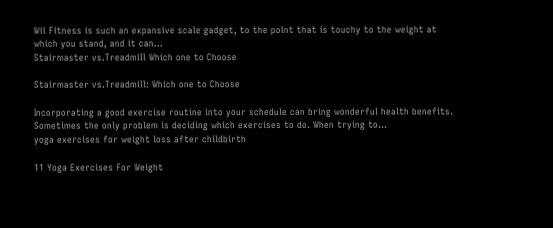Wii Fitness is such an expansive scale gadget, to the point that is touchy to the weight at which you stand, and it can...
Stairmaster vs.Treadmill Which one to Choose

Stairmaster vs.Treadmill: Which one to Choose

Incorporating a good exercise routine into your schedule can bring wonderful health benefits. Sometimes the only problem is deciding which exercises to do. When trying to...
yoga exercises for weight loss after childbirth

11 Yoga Exercises For Weight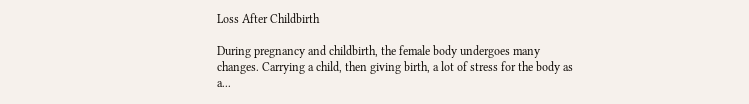Loss After Childbirth

During pregnancy and childbirth, the female body undergoes many changes. Carrying a child, then giving birth, a lot of stress for the body as a...